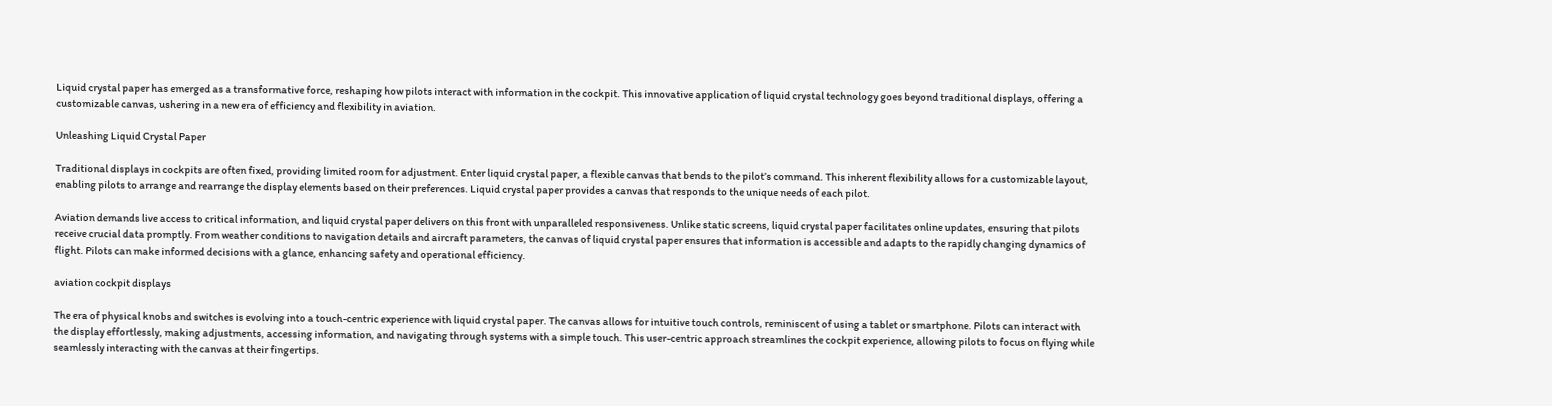Liquid crystal paper has emerged as a transformative force, reshaping how pilots interact with information in the cockpit. This innovative application of liquid crystal technology goes beyond traditional displays, offering a customizable canvas, ushering in a new era of efficiency and flexibility in aviation.

Unleashing Liquid Crystal Paper

Traditional displays in cockpits are often fixed, providing limited room for adjustment. Enter liquid crystal paper, a flexible canvas that bends to the pilot’s command. This inherent flexibility allows for a customizable layout, enabling pilots to arrange and rearrange the display elements based on their preferences. Liquid crystal paper provides a canvas that responds to the unique needs of each pilot.

Aviation demands live access to critical information, and liquid crystal paper delivers on this front with unparalleled responsiveness. Unlike static screens, liquid crystal paper facilitates online updates, ensuring that pilots receive crucial data promptly. From weather conditions to navigation details and aircraft parameters, the canvas of liquid crystal paper ensures that information is accessible and adapts to the rapidly changing dynamics of flight. Pilots can make informed decisions with a glance, enhancing safety and operational efficiency.

aviation cockpit displays

The era of physical knobs and switches is evolving into a touch-centric experience with liquid crystal paper. The canvas allows for intuitive touch controls, reminiscent of using a tablet or smartphone. Pilots can interact with the display effortlessly, making adjustments, accessing information, and navigating through systems with a simple touch. This user-centric approach streamlines the cockpit experience, allowing pilots to focus on flying while seamlessly interacting with the canvas at their fingertips.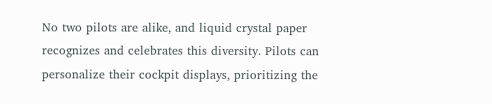No two pilots are alike, and liquid crystal paper recognizes and celebrates this diversity. Pilots can personalize their cockpit displays, prioritizing the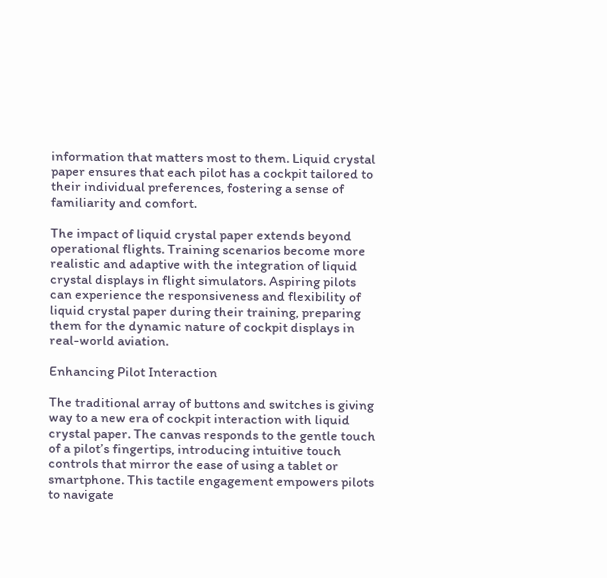information that matters most to them. Liquid crystal paper ensures that each pilot has a cockpit tailored to their individual preferences, fostering a sense of familiarity and comfort.

The impact of liquid crystal paper extends beyond operational flights. Training scenarios become more realistic and adaptive with the integration of liquid crystal displays in flight simulators. Aspiring pilots can experience the responsiveness and flexibility of liquid crystal paper during their training, preparing them for the dynamic nature of cockpit displays in real-world aviation.

Enhancing Pilot Interaction

The traditional array of buttons and switches is giving way to a new era of cockpit interaction with liquid crystal paper. The canvas responds to the gentle touch of a pilot’s fingertips, introducing intuitive touch controls that mirror the ease of using a tablet or smartphone. This tactile engagement empowers pilots to navigate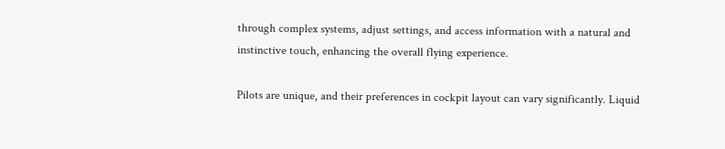through complex systems, adjust settings, and access information with a natural and instinctive touch, enhancing the overall flying experience.

Pilots are unique, and their preferences in cockpit layout can vary significantly. Liquid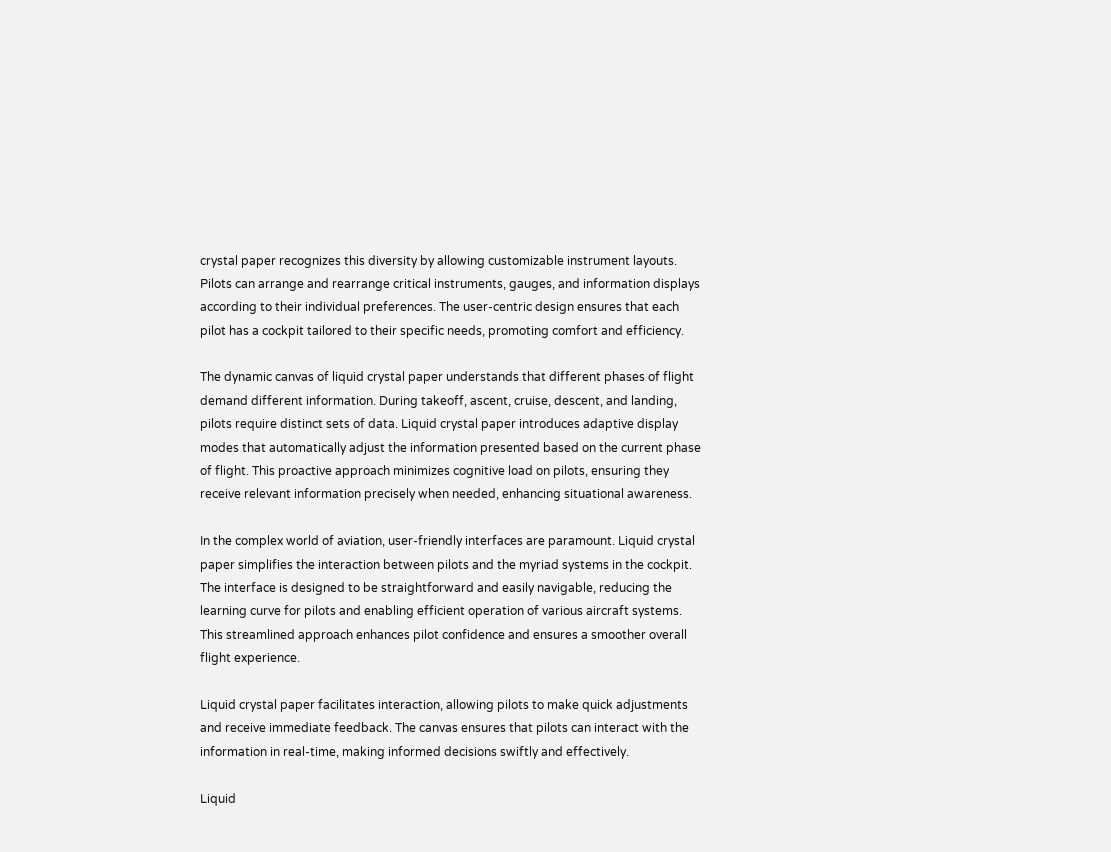crystal paper recognizes this diversity by allowing customizable instrument layouts. Pilots can arrange and rearrange critical instruments, gauges, and information displays according to their individual preferences. The user-centric design ensures that each pilot has a cockpit tailored to their specific needs, promoting comfort and efficiency.

The dynamic canvas of liquid crystal paper understands that different phases of flight demand different information. During takeoff, ascent, cruise, descent, and landing, pilots require distinct sets of data. Liquid crystal paper introduces adaptive display modes that automatically adjust the information presented based on the current phase of flight. This proactive approach minimizes cognitive load on pilots, ensuring they receive relevant information precisely when needed, enhancing situational awareness.

In the complex world of aviation, user-friendly interfaces are paramount. Liquid crystal paper simplifies the interaction between pilots and the myriad systems in the cockpit. The interface is designed to be straightforward and easily navigable, reducing the learning curve for pilots and enabling efficient operation of various aircraft systems. This streamlined approach enhances pilot confidence and ensures a smoother overall flight experience.

Liquid crystal paper facilitates interaction, allowing pilots to make quick adjustments and receive immediate feedback. The canvas ensures that pilots can interact with the information in real-time, making informed decisions swiftly and effectively.

Liquid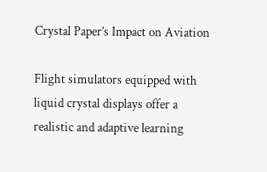Crystal Paper’s Impact on Aviation

Flight simulators equipped with liquid crystal displays offer a realistic and adaptive learning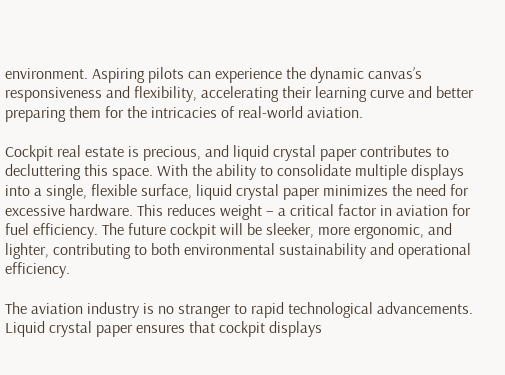environment. Aspiring pilots can experience the dynamic canvas’s responsiveness and flexibility, accelerating their learning curve and better preparing them for the intricacies of real-world aviation.

Cockpit real estate is precious, and liquid crystal paper contributes to decluttering this space. With the ability to consolidate multiple displays into a single, flexible surface, liquid crystal paper minimizes the need for excessive hardware. This reduces weight – a critical factor in aviation for fuel efficiency. The future cockpit will be sleeker, more ergonomic, and lighter, contributing to both environmental sustainability and operational efficiency.

The aviation industry is no stranger to rapid technological advancements. Liquid crystal paper ensures that cockpit displays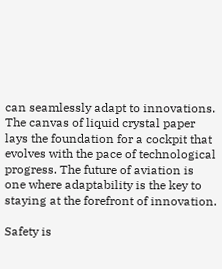can seamlessly adapt to innovations. The canvas of liquid crystal paper lays the foundation for a cockpit that evolves with the pace of technological progress. The future of aviation is one where adaptability is the key to staying at the forefront of innovation.

Safety is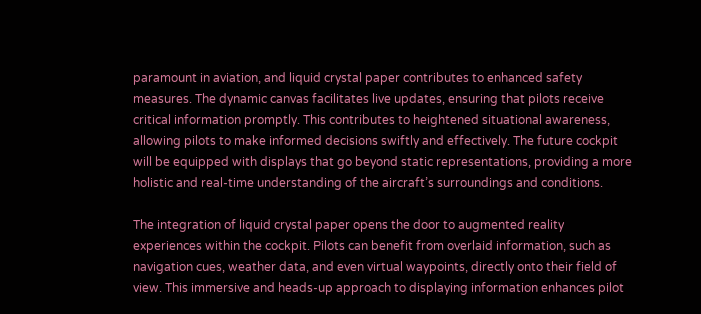paramount in aviation, and liquid crystal paper contributes to enhanced safety measures. The dynamic canvas facilitates live updates, ensuring that pilots receive critical information promptly. This contributes to heightened situational awareness, allowing pilots to make informed decisions swiftly and effectively. The future cockpit will be equipped with displays that go beyond static representations, providing a more holistic and real-time understanding of the aircraft’s surroundings and conditions.

The integration of liquid crystal paper opens the door to augmented reality experiences within the cockpit. Pilots can benefit from overlaid information, such as navigation cues, weather data, and even virtual waypoints, directly onto their field of view. This immersive and heads-up approach to displaying information enhances pilot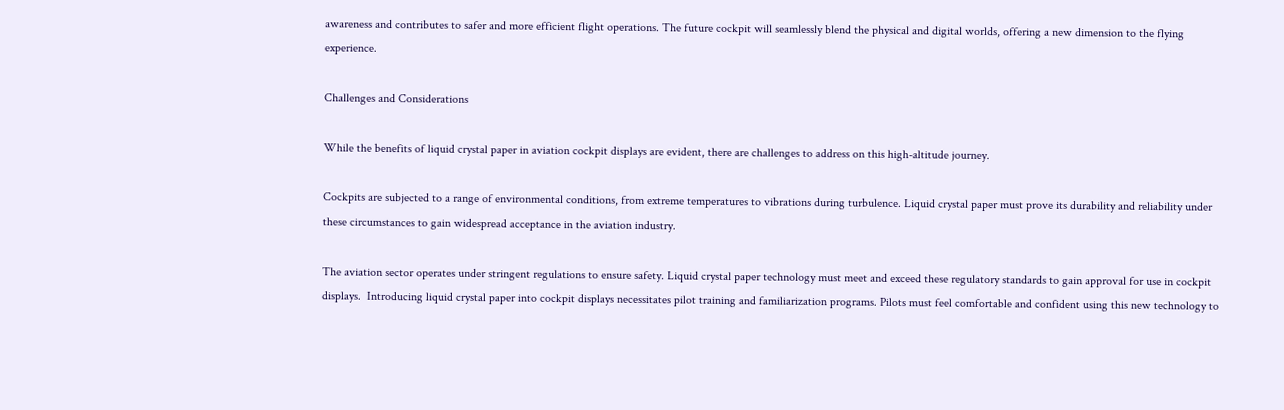awareness and contributes to safer and more efficient flight operations. The future cockpit will seamlessly blend the physical and digital worlds, offering a new dimension to the flying experience.

Challenges and Considerations

While the benefits of liquid crystal paper in aviation cockpit displays are evident, there are challenges to address on this high-altitude journey.

Cockpits are subjected to a range of environmental conditions, from extreme temperatures to vibrations during turbulence. Liquid crystal paper must prove its durability and reliability under these circumstances to gain widespread acceptance in the aviation industry.

The aviation sector operates under stringent regulations to ensure safety. Liquid crystal paper technology must meet and exceed these regulatory standards to gain approval for use in cockpit displays.  Introducing liquid crystal paper into cockpit displays necessitates pilot training and familiarization programs. Pilots must feel comfortable and confident using this new technology to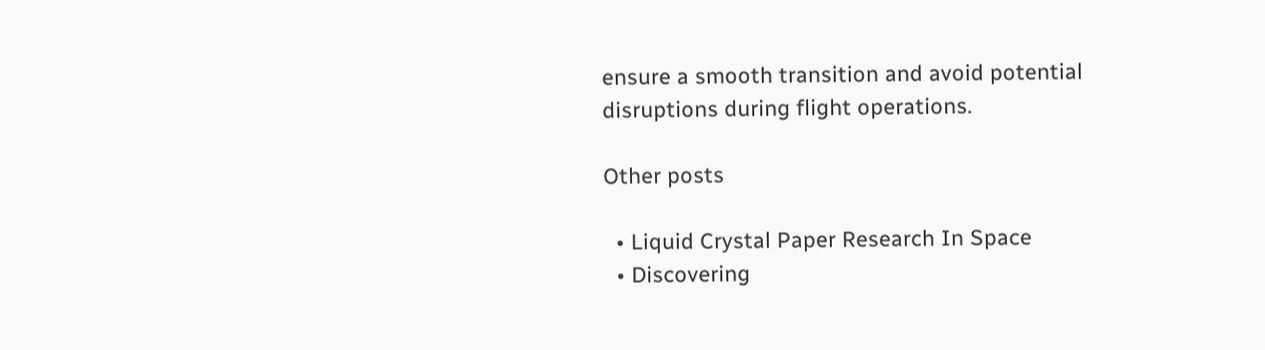ensure a smooth transition and avoid potential disruptions during flight operations.

Other posts

  • Liquid Crystal Paper Research In Space
  • Discovering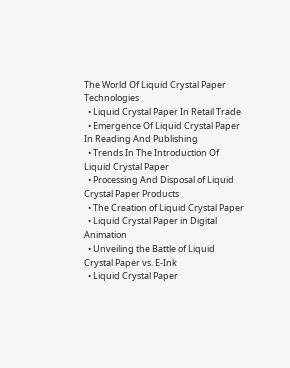The World Of Liquid Crystal Paper Technologies
  • Liquid Crystal Paper In Retail Trade
  • Emergence Of Liquid Crystal Paper In Reading And Publishing
  • Trends In The Introduction Of Liquid Crystal Paper
  • Processing And Disposal of Liquid Crystal Paper Products
  • The Creation of Liquid Crystal Paper
  • Liquid Crystal Paper in Digital Animation
  • Unveiling the Battle of Liquid Crystal Paper vs. E-Ink
  • Liquid Crystal Paper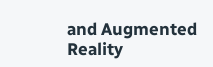and Augmented Reality